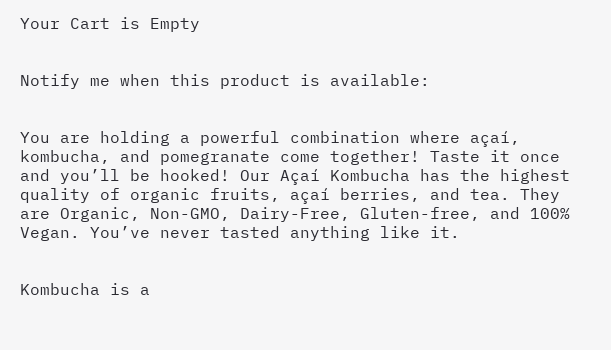Your Cart is Empty


Notify me when this product is available:


You are holding a powerful combination where açaí, kombucha, and pomegranate come together! Taste it once and you’ll be hooked! Our Açaí Kombucha has the highest quality of organic fruits, açaí berries, and tea. They are Organic, Non-GMO, Dairy-Free, Gluten-free, and 100% Vegan. You’ve never tasted anything like it.


Kombucha is a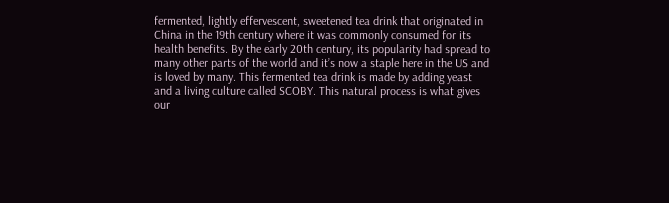fermented, lightly effervescent, sweetened tea drink that originated in China in the 19th century where it was commonly consumed for its health benefits. By the early 20th century, its popularity had spread to many other parts of the world and it’s now a staple here in the US and is loved by many. This fermented tea drink is made by adding yeast and a living culture called SCOBY. This natural process is what gives our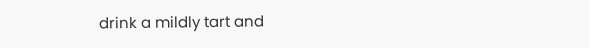drink a mildly tart and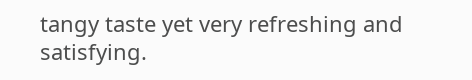tangy taste yet very refreshing and satisfying.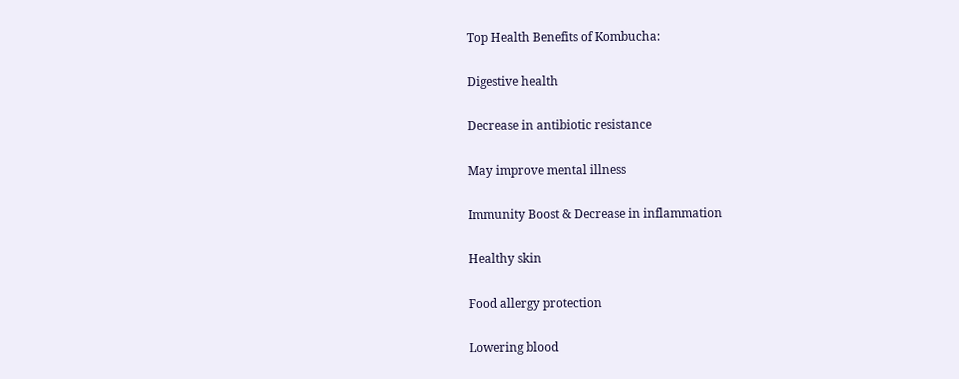Top Health Benefits of Kombucha:

Digestive health

Decrease in antibiotic resistance

May improve mental illness

Immunity Boost & Decrease in inflammation

Healthy skin

Food allergy protection

Lowering blood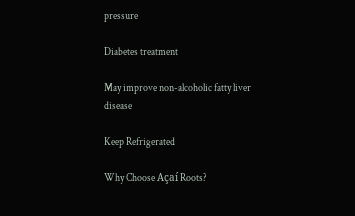pressure

Diabetes treatment

May improve non-alcoholic fatty liver disease

Keep Refrigerated

Why Choose Açaí Roots?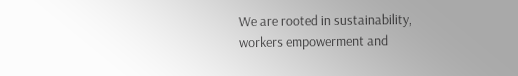We are rooted in sustainability, workers empowerment and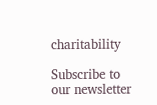charitability

Subscribe to our newsletter